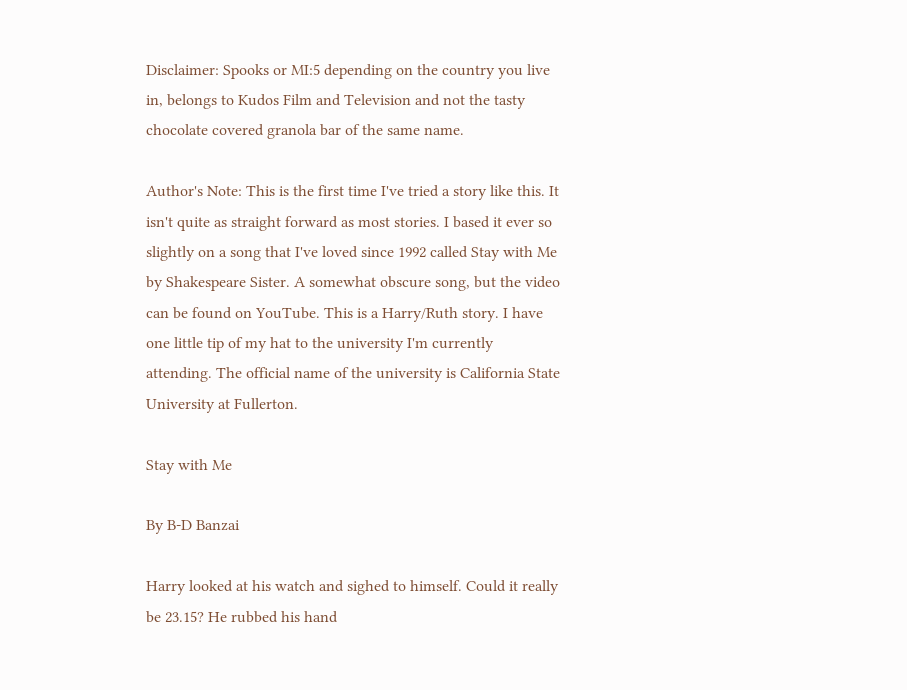Disclaimer: Spooks or MI:5 depending on the country you live in, belongs to Kudos Film and Television and not the tasty chocolate covered granola bar of the same name.

Author's Note: This is the first time I've tried a story like this. It isn't quite as straight forward as most stories. I based it ever so slightly on a song that I've loved since 1992 called Stay with Me by Shakespeare Sister. A somewhat obscure song, but the video can be found on YouTube. This is a Harry/Ruth story. I have one little tip of my hat to the university I'm currently attending. The official name of the university is California State University at Fullerton.

Stay with Me

By B-D Banzai

Harry looked at his watch and sighed to himself. Could it really be 23.15? He rubbed his hand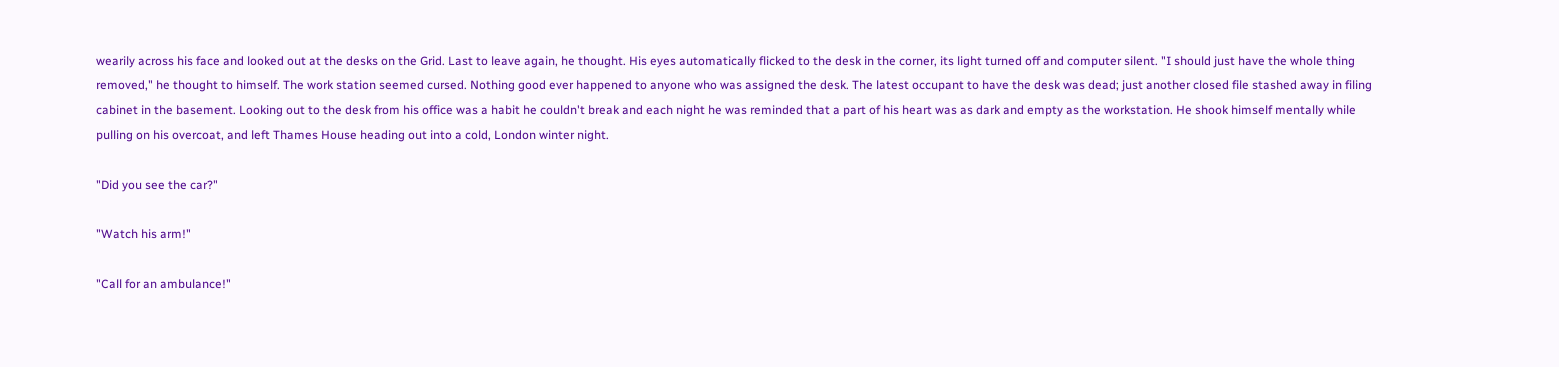wearily across his face and looked out at the desks on the Grid. Last to leave again, he thought. His eyes automatically flicked to the desk in the corner, its light turned off and computer silent. "I should just have the whole thing removed," he thought to himself. The work station seemed cursed. Nothing good ever happened to anyone who was assigned the desk. The latest occupant to have the desk was dead; just another closed file stashed away in filing cabinet in the basement. Looking out to the desk from his office was a habit he couldn't break and each night he was reminded that a part of his heart was as dark and empty as the workstation. He shook himself mentally while pulling on his overcoat, and left Thames House heading out into a cold, London winter night.

"Did you see the car?"

"Watch his arm!"

"Call for an ambulance!"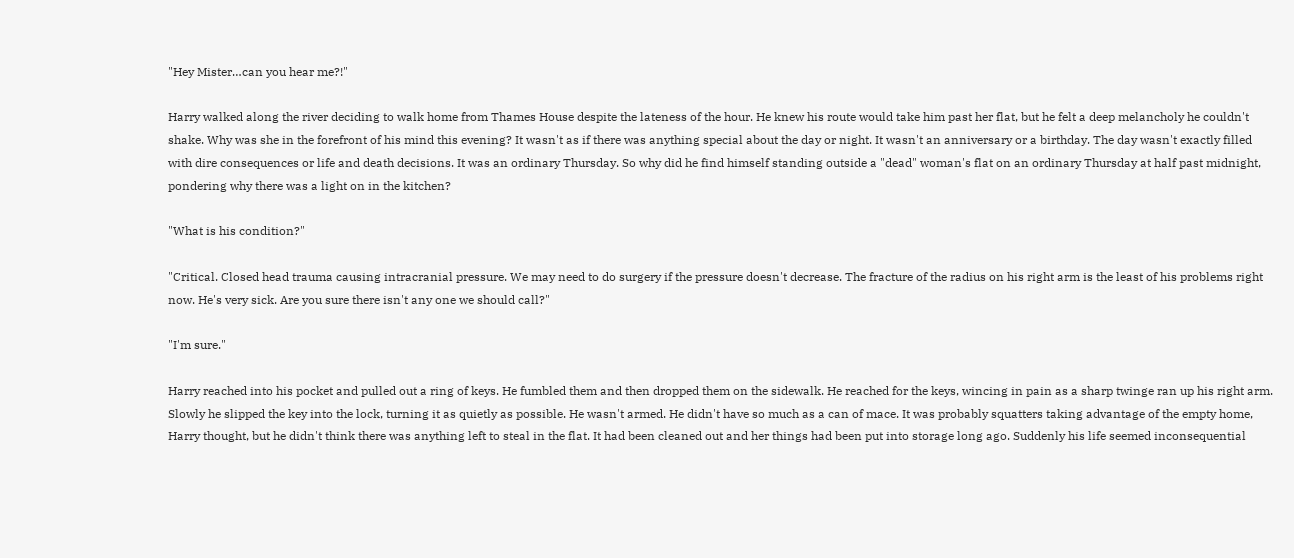"Hey Mister…can you hear me?!"

Harry walked along the river deciding to walk home from Thames House despite the lateness of the hour. He knew his route would take him past her flat, but he felt a deep melancholy he couldn't shake. Why was she in the forefront of his mind this evening? It wasn't as if there was anything special about the day or night. It wasn't an anniversary or a birthday. The day wasn't exactly filled with dire consequences or life and death decisions. It was an ordinary Thursday. So why did he find himself standing outside a "dead" woman's flat on an ordinary Thursday at half past midnight, pondering why there was a light on in the kitchen?

"What is his condition?"

"Critical. Closed head trauma causing intracranial pressure. We may need to do surgery if the pressure doesn't decrease. The fracture of the radius on his right arm is the least of his problems right now. He's very sick. Are you sure there isn't any one we should call?"

"I'm sure."

Harry reached into his pocket and pulled out a ring of keys. He fumbled them and then dropped them on the sidewalk. He reached for the keys, wincing in pain as a sharp twinge ran up his right arm. Slowly he slipped the key into the lock, turning it as quietly as possible. He wasn't armed. He didn't have so much as a can of mace. It was probably squatters taking advantage of the empty home, Harry thought, but he didn't think there was anything left to steal in the flat. It had been cleaned out and her things had been put into storage long ago. Suddenly his life seemed inconsequential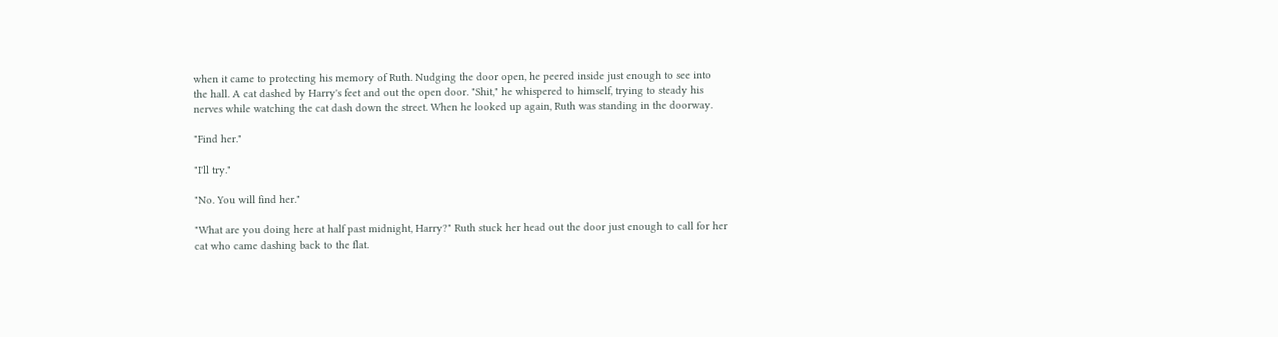when it came to protecting his memory of Ruth. Nudging the door open, he peered inside just enough to see into the hall. A cat dashed by Harry's feet and out the open door. "Shit," he whispered to himself, trying to steady his nerves while watching the cat dash down the street. When he looked up again, Ruth was standing in the doorway.

"Find her."

"I'll try."

"No. You will find her."

"What are you doing here at half past midnight, Harry?" Ruth stuck her head out the door just enough to call for her cat who came dashing back to the flat.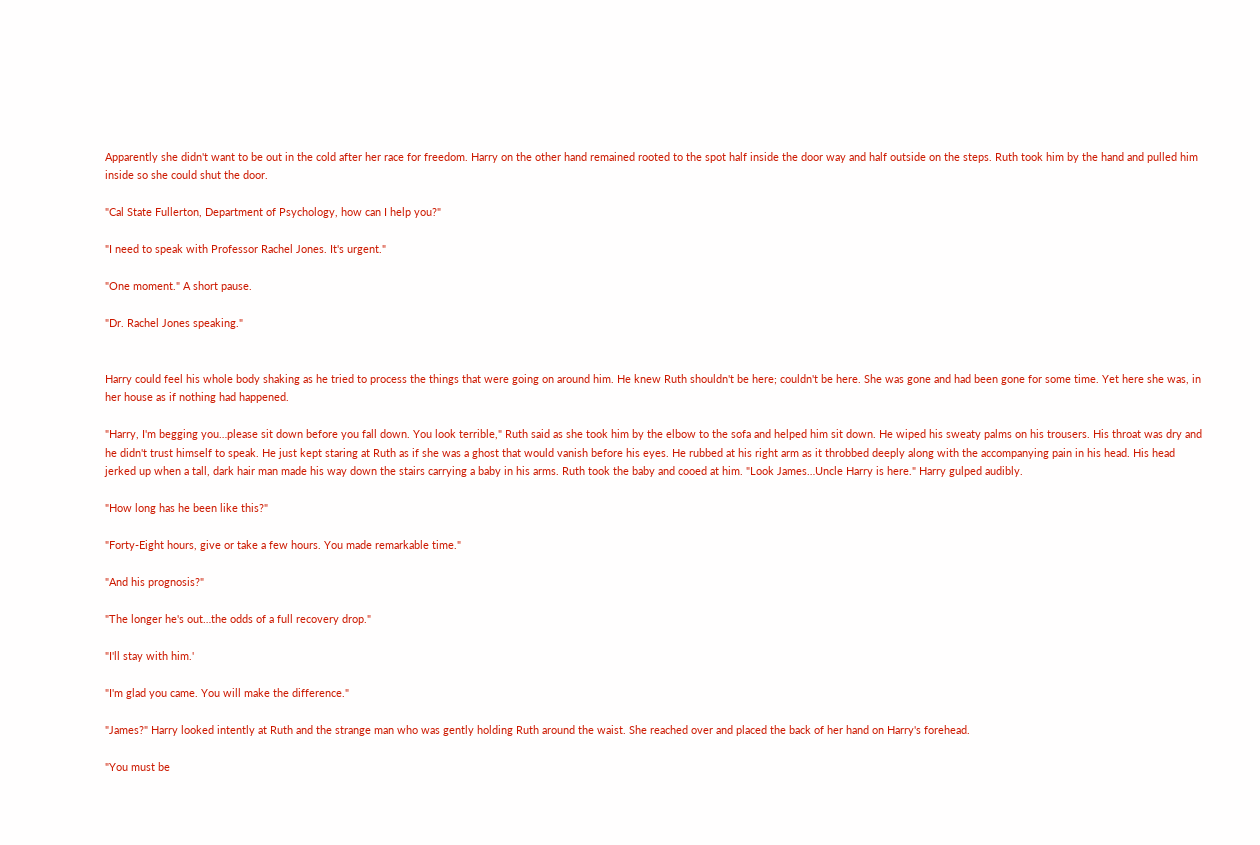Apparently she didn't want to be out in the cold after her race for freedom. Harry on the other hand remained rooted to the spot half inside the door way and half outside on the steps. Ruth took him by the hand and pulled him inside so she could shut the door.

"Cal State Fullerton, Department of Psychology, how can I help you?"

"I need to speak with Professor Rachel Jones. It's urgent."

"One moment." A short pause.

"Dr. Rachel Jones speaking."


Harry could feel his whole body shaking as he tried to process the things that were going on around him. He knew Ruth shouldn't be here; couldn't be here. She was gone and had been gone for some time. Yet here she was, in her house as if nothing had happened.

"Harry, I'm begging you…please sit down before you fall down. You look terrible," Ruth said as she took him by the elbow to the sofa and helped him sit down. He wiped his sweaty palms on his trousers. His throat was dry and he didn't trust himself to speak. He just kept staring at Ruth as if she was a ghost that would vanish before his eyes. He rubbed at his right arm as it throbbed deeply along with the accompanying pain in his head. His head jerked up when a tall, dark hair man made his way down the stairs carrying a baby in his arms. Ruth took the baby and cooed at him. "Look James…Uncle Harry is here." Harry gulped audibly.

"How long has he been like this?"

"Forty-Eight hours, give or take a few hours. You made remarkable time."

"And his prognosis?"

"The longer he's out…the odds of a full recovery drop."

"I'll stay with him.'

"I'm glad you came. You will make the difference."

"James?" Harry looked intently at Ruth and the strange man who was gently holding Ruth around the waist. She reached over and placed the back of her hand on Harry's forehead.

"You must be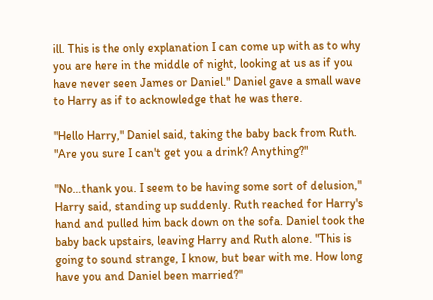ill. This is the only explanation I can come up with as to why you are here in the middle of night, looking at us as if you have never seen James or Daniel." Daniel gave a small wave to Harry as if to acknowledge that he was there.

"Hello Harry," Daniel said, taking the baby back from Ruth. "Are you sure I can't get you a drink? Anything?"

"No…thank you. I seem to be having some sort of delusion," Harry said, standing up suddenly. Ruth reached for Harry's hand and pulled him back down on the sofa. Daniel took the baby back upstairs, leaving Harry and Ruth alone. "This is going to sound strange, I know, but bear with me. How long have you and Daniel been married?"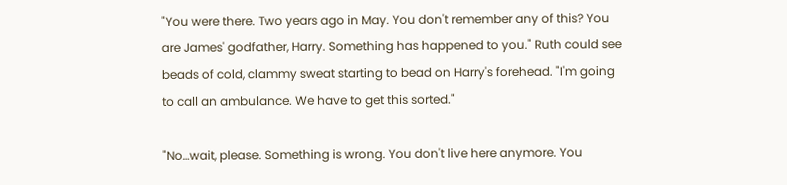"You were there. Two years ago in May. You don't remember any of this? You are James' godfather, Harry. Something has happened to you." Ruth could see beads of cold, clammy sweat starting to bead on Harry's forehead. "I'm going to call an ambulance. We have to get this sorted."

"No…wait, please. Something is wrong. You don't live here anymore. You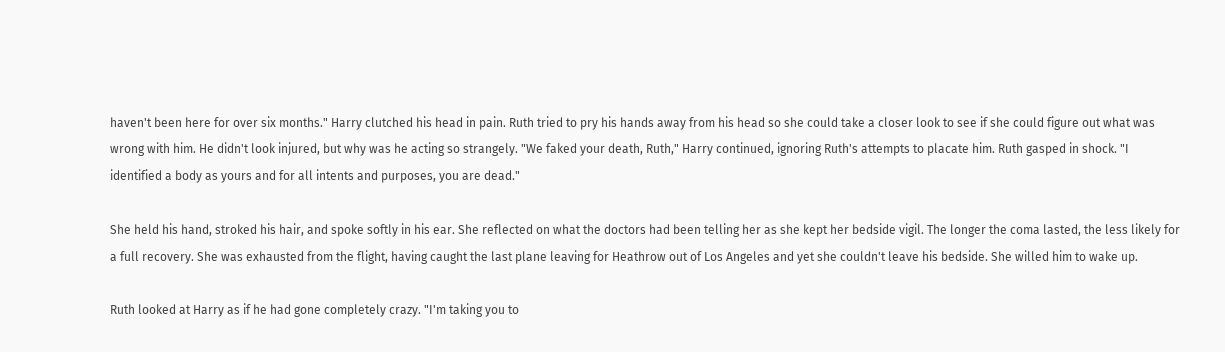haven't been here for over six months." Harry clutched his head in pain. Ruth tried to pry his hands away from his head so she could take a closer look to see if she could figure out what was wrong with him. He didn't look injured, but why was he acting so strangely. "We faked your death, Ruth," Harry continued, ignoring Ruth's attempts to placate him. Ruth gasped in shock. "I identified a body as yours and for all intents and purposes, you are dead."

She held his hand, stroked his hair, and spoke softly in his ear. She reflected on what the doctors had been telling her as she kept her bedside vigil. The longer the coma lasted, the less likely for a full recovery. She was exhausted from the flight, having caught the last plane leaving for Heathrow out of Los Angeles and yet she couldn't leave his bedside. She willed him to wake up.

Ruth looked at Harry as if he had gone completely crazy. "I'm taking you to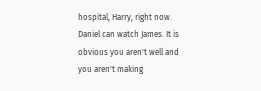hospital, Harry, right now. Daniel can watch James. It is obvious you aren't well and you aren't making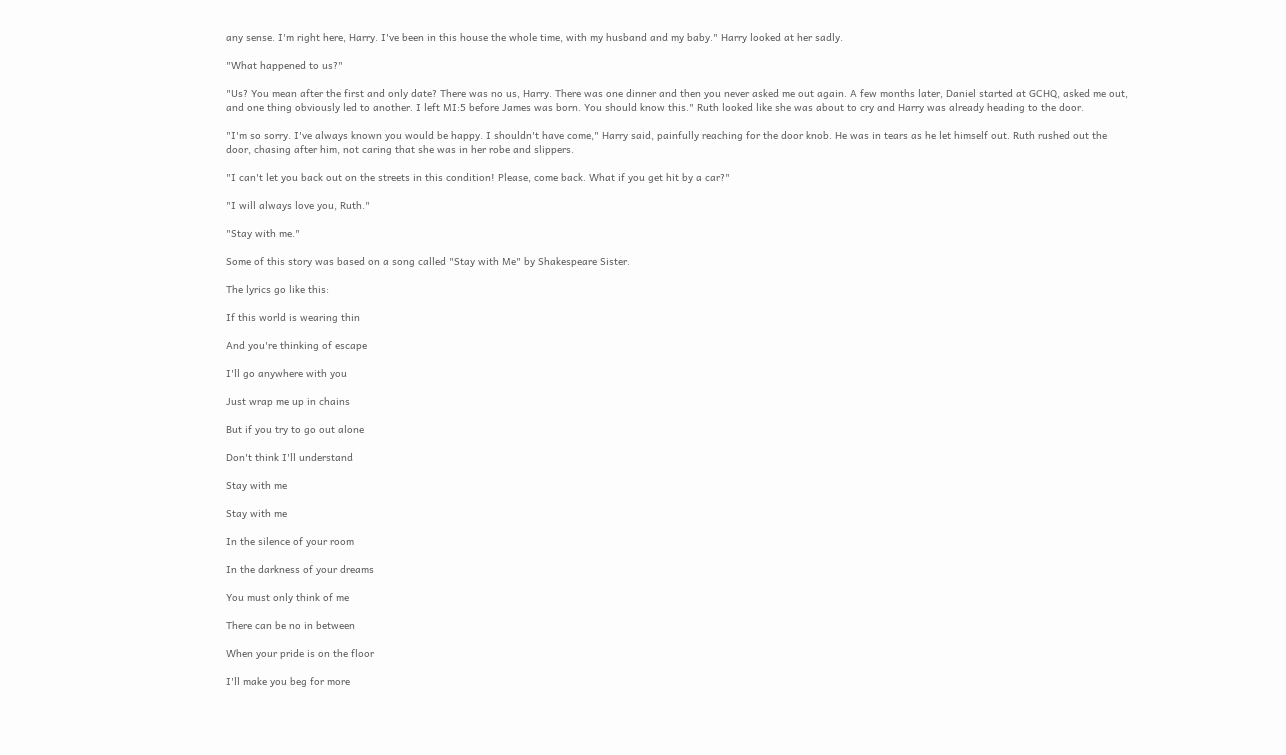any sense. I'm right here, Harry. I've been in this house the whole time, with my husband and my baby." Harry looked at her sadly.

"What happened to us?"

"Us? You mean after the first and only date? There was no us, Harry. There was one dinner and then you never asked me out again. A few months later, Daniel started at GCHQ, asked me out, and one thing obviously led to another. I left MI:5 before James was born. You should know this." Ruth looked like she was about to cry and Harry was already heading to the door.

"I'm so sorry. I've always known you would be happy. I shouldn't have come," Harry said, painfully reaching for the door knob. He was in tears as he let himself out. Ruth rushed out the door, chasing after him, not caring that she was in her robe and slippers.

"I can't let you back out on the streets in this condition! Please, come back. What if you get hit by a car?"

"I will always love you, Ruth."

"Stay with me."

Some of this story was based on a song called "Stay with Me" by Shakespeare Sister.

The lyrics go like this:

If this world is wearing thin

And you're thinking of escape

I'll go anywhere with you

Just wrap me up in chains

But if you try to go out alone

Don't think I'll understand

Stay with me

Stay with me

In the silence of your room

In the darkness of your dreams

You must only think of me

There can be no in between

When your pride is on the floor

I'll make you beg for more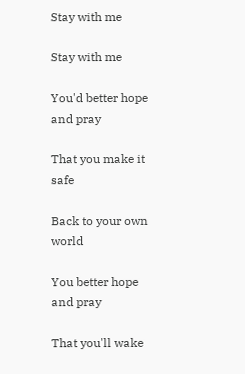Stay with me

Stay with me

You'd better hope and pray

That you make it safe

Back to your own world

You better hope and pray

That you'll wake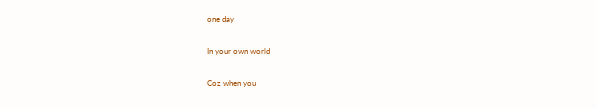one day

In your own world

Coz when you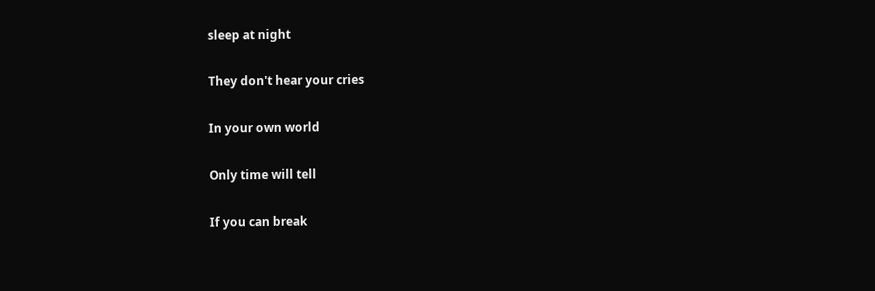sleep at night

They don't hear your cries

In your own world

Only time will tell

If you can break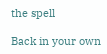the spell

Back in your own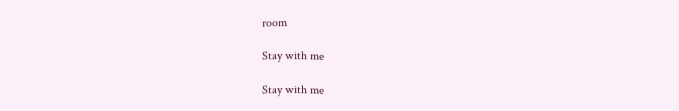room

Stay with me

Stay with me